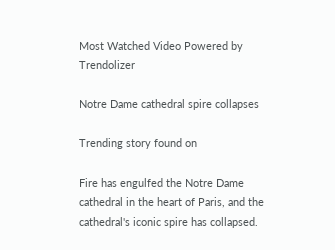Most Watched Video Powered by Trendolizer

Notre Dame cathedral spire collapses

Trending story found on

Fire has engulfed the Notre Dame cathedral in the heart of Paris, and the cathedral's iconic spire has collapsed.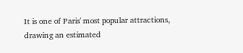It is one of Paris' most popular attractions, drawing an estimated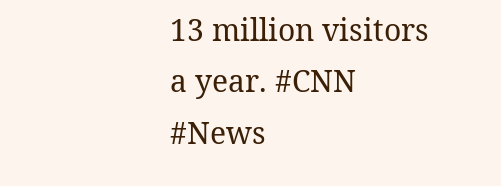13 million visitors a year. #CNN #News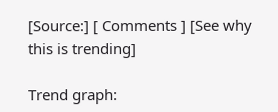[Source:] [ Comments ] [See why this is trending]

Trend graph: